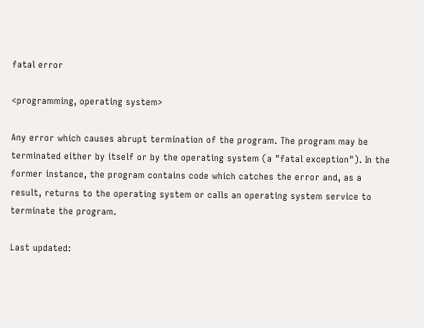fatal error

<programming, operating system>

Any error which causes abrupt termination of the program. The program may be terminated either by itself or by the operating system (a "fatal exception"). In the former instance, the program contains code which catches the error and, as a result, returns to the operating system or calls an operating system service to terminate the program.

Last updated: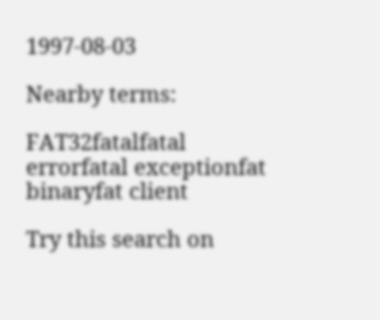1997-08-03

Nearby terms:

FAT32fatalfatal errorfatal exceptionfat binaryfat client

Try this search on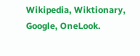Wikipedia, Wiktionary, Google, OneLook.